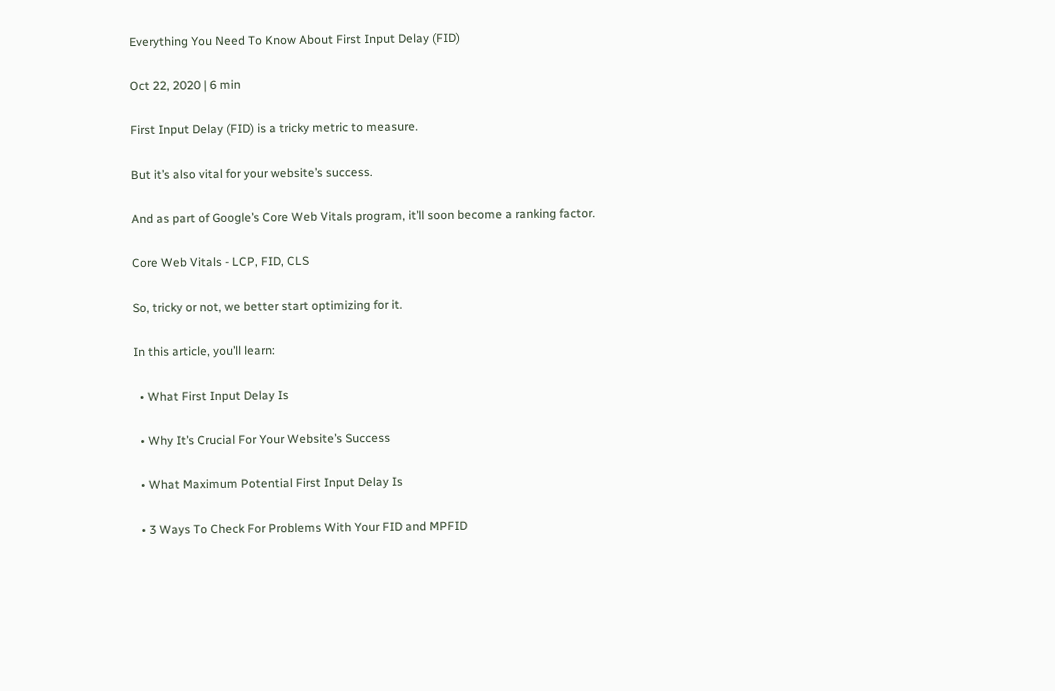Everything You Need To Know About First Input Delay (FID)

Oct 22, 2020 | 6 min

First Input Delay (FID) is a tricky metric to measure.

But it’s also vital for your website’s success.

And as part of Google’s Core Web Vitals program, it’ll soon become a ranking factor.

Core Web Vitals - LCP, FID, CLS

So, tricky or not, we better start optimizing for it.

In this article, you’ll learn:

  • What First Input Delay Is

  • Why It’s Crucial For Your Website’s Success

  • What Maximum Potential First Input Delay Is

  • 3 Ways To Check For Problems With Your FID and MPFID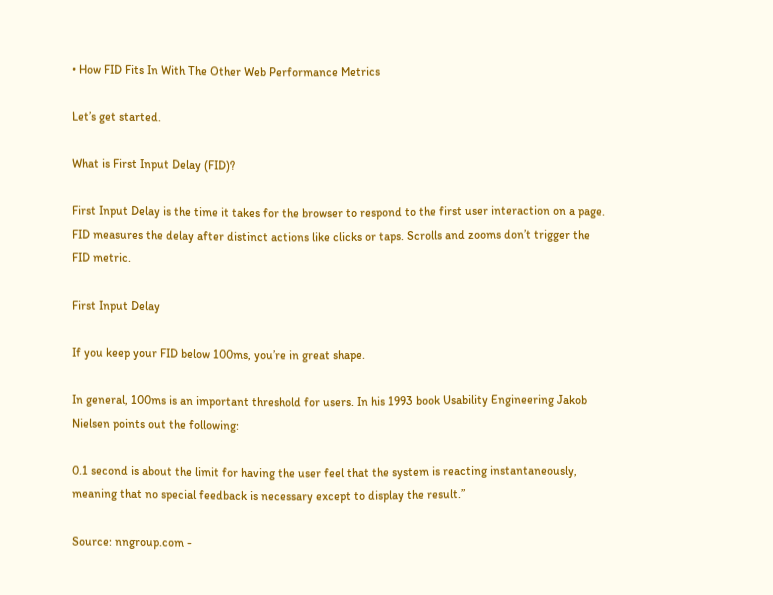• How FID Fits In With The Other Web Performance Metrics

Let’s get started.

What is First Input Delay (FID)?

First Input Delay is the time it takes for the browser to respond to the first user interaction on a page. FID measures the delay after distinct actions like clicks or taps. Scrolls and zooms don’t trigger the FID metric.

First Input Delay

If you keep your FID below 100ms, you’re in great shape.

In general, 100ms is an important threshold for users. In his 1993 book Usability Engineering Jakob Nielsen points out the following:

0.1 second is about the limit for having the user feel that the system is reacting instantaneously, meaning that no special feedback is necessary except to display the result.”

Source: nngroup.com -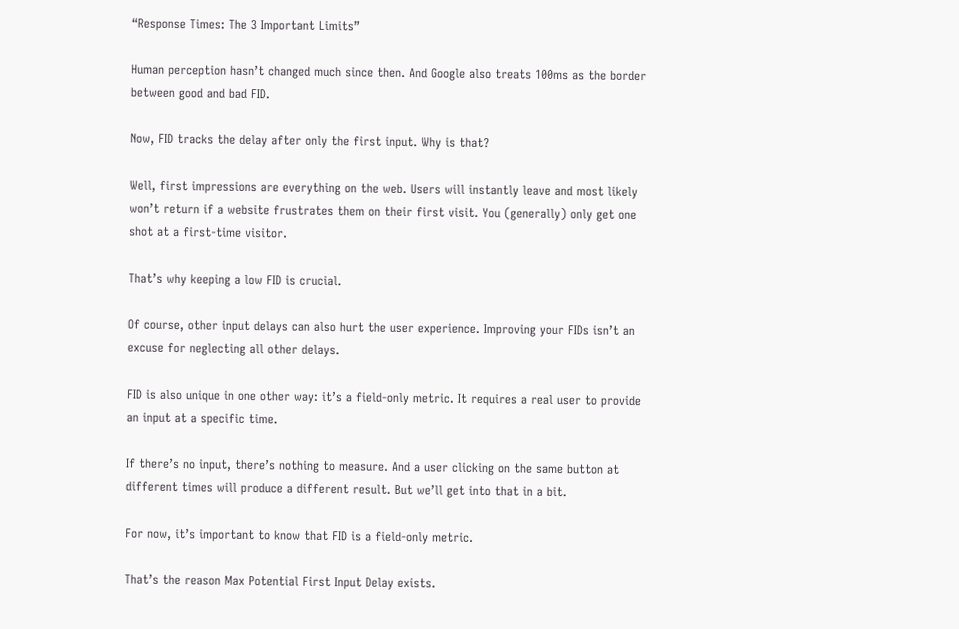“Response Times: The 3 Important Limits”

Human perception hasn’t changed much since then. And Google also treats 100ms as the border between good and bad FID.

Now, FID tracks the delay after only the first input. Why is that?

Well, first impressions are everything on the web. Users will instantly leave and most likely won’t return if a website frustrates them on their first visit. You (generally) only get one shot at a first-time visitor.

That’s why keeping a low FID is crucial.

Of course, other input delays can also hurt the user experience. Improving your FIDs isn’t an excuse for neglecting all other delays.

FID is also unique in one other way: it’s a field-only metric. It requires a real user to provide an input at a specific time.

If there’s no input, there’s nothing to measure. And a user clicking on the same button at different times will produce a different result. But we’ll get into that in a bit.

For now, it’s important to know that FID is a field-only metric.

That’s the reason Max Potential First Input Delay exists.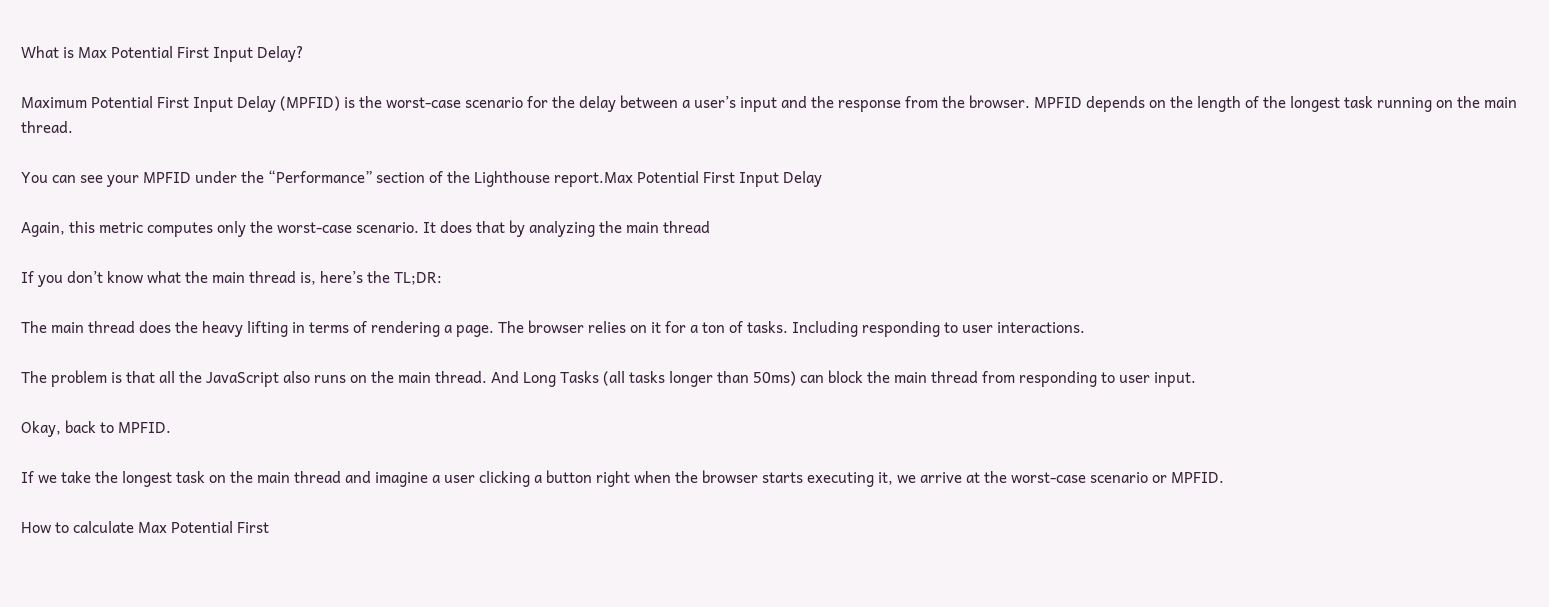What is Max Potential First Input Delay?

Maximum Potential First Input Delay (MPFID) is the worst-case scenario for the delay between a user’s input and the response from the browser. MPFID depends on the length of the longest task running on the main thread.

You can see your MPFID under the “Performance” section of the Lighthouse report.Max Potential First Input Delay

Again, this metric computes only the worst-case scenario. It does that by analyzing the main thread

If you don’t know what the main thread is, here’s the TL;DR:

The main thread does the heavy lifting in terms of rendering a page. The browser relies on it for a ton of tasks. Including responding to user interactions.

The problem is that all the JavaScript also runs on the main thread. And Long Tasks (all tasks longer than 50ms) can block the main thread from responding to user input.

Okay, back to MPFID.

If we take the longest task on the main thread and imagine a user clicking a button right when the browser starts executing it, we arrive at the worst-case scenario or MPFID.

How to calculate Max Potential First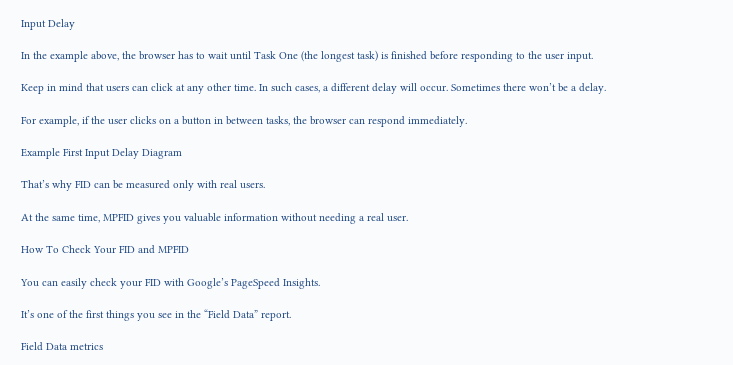Input Delay

In the example above, the browser has to wait until Task One (the longest task) is finished before responding to the user input.

Keep in mind that users can click at any other time. In such cases, a different delay will occur. Sometimes there won’t be a delay.

For example, if the user clicks on a button in between tasks, the browser can respond immediately.

Example First Input Delay Diagram

That’s why FID can be measured only with real users.

At the same time, MPFID gives you valuable information without needing a real user.

How To Check Your FID and MPFID

You can easily check your FID with Google’s PageSpeed Insights.

It’s one of the first things you see in the “Field Data” report.

Field Data metrics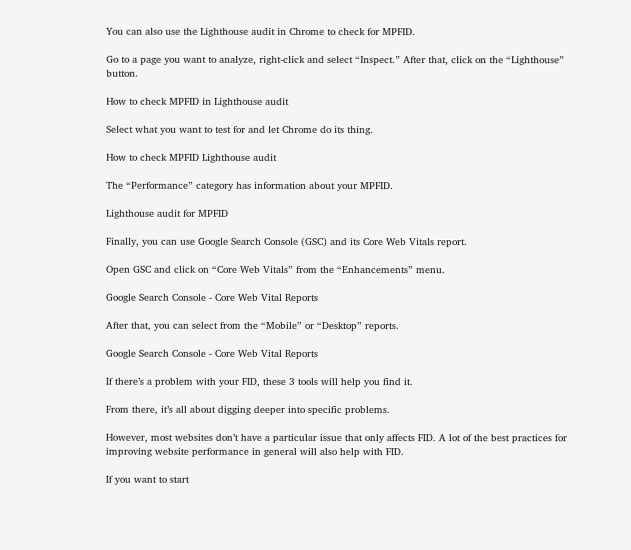You can also use the Lighthouse audit in Chrome to check for MPFID.

Go to a page you want to analyze, right-click and select “Inspect.” After that, click on the “Lighthouse” button.

How to check MPFID in Lighthouse audit

Select what you want to test for and let Chrome do its thing.

How to check MPFID Lighthouse audit

The “Performance” category has information about your MPFID.

Lighthouse audit for MPFID

Finally, you can use Google Search Console (GSC) and its Core Web Vitals report.

Open GSC and click on “Core Web Vitals” from the “Enhancements” menu.

Google Search Console - Core Web Vital Reports

After that, you can select from the “Mobile” or “Desktop” reports.

Google Search Console - Core Web Vital Reports

If there’s a problem with your FID, these 3 tools will help you find it.

From there, it’s all about digging deeper into specific problems.

However, most websites don’t have a particular issue that only affects FID. A lot of the best practices for improving website performance in general will also help with FID.

If you want to start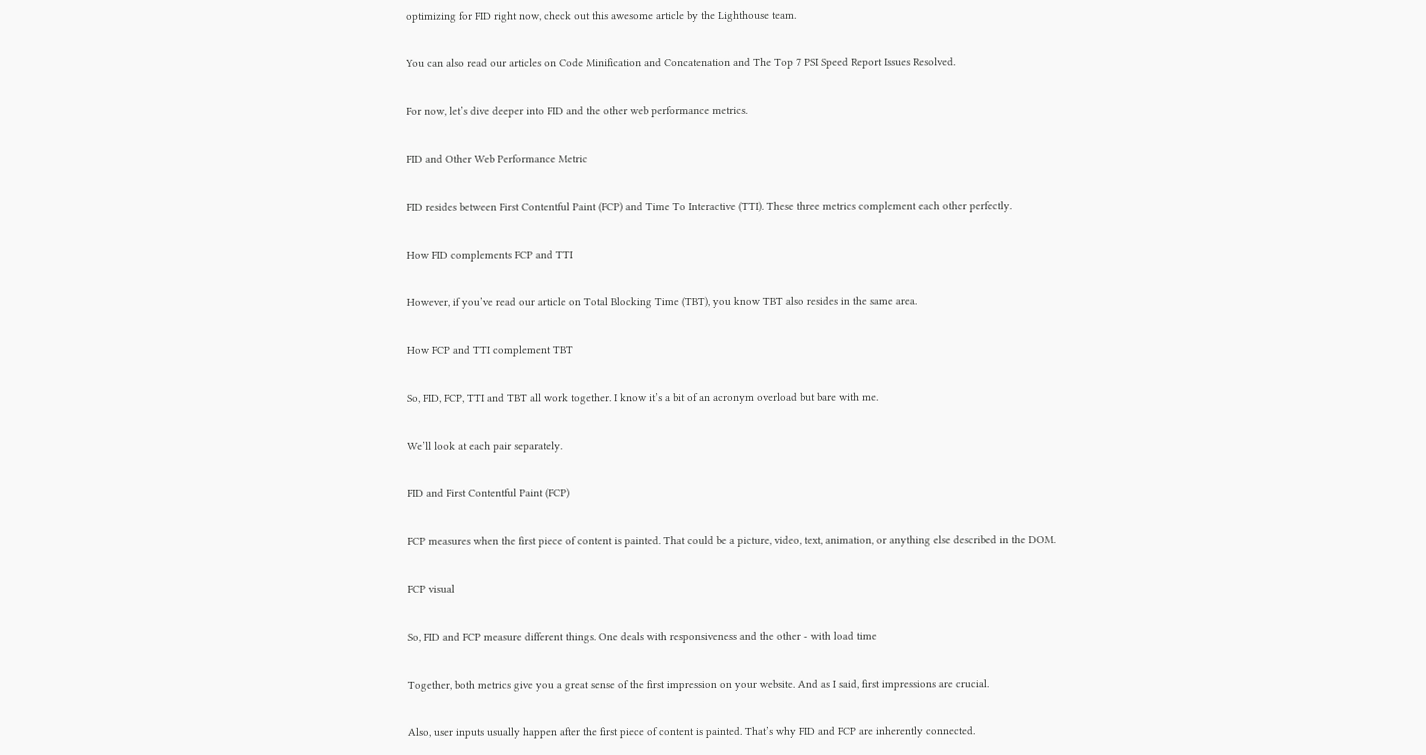optimizing for FID right now, check out this awesome article by the Lighthouse team.

You can also read our articles on Code Minification and Concatenation and The Top 7 PSI Speed Report Issues Resolved.

For now, let’s dive deeper into FID and the other web performance metrics.

FID and Other Web Performance Metric

FID resides between First Contentful Paint (FCP) and Time To Interactive (TTI). These three metrics complement each other perfectly.

How FID complements FCP and TTI

However, if you’ve read our article on Total Blocking Time (TBT), you know TBT also resides in the same area.

How FCP and TTI complement TBT

So, FID, FCP, TTI and TBT all work together. I know it’s a bit of an acronym overload but bare with me.

We’ll look at each pair separately.

FID and First Contentful Paint (FCP)

FCP measures when the first piece of content is painted. That could be a picture, video, text, animation, or anything else described in the DOM.

FCP visual

So, FID and FCP measure different things. One deals with responsiveness and the other - with load time

Together, both metrics give you a great sense of the first impression on your website. And as I said, first impressions are crucial.

Also, user inputs usually happen after the first piece of content is painted. That’s why FID and FCP are inherently connected.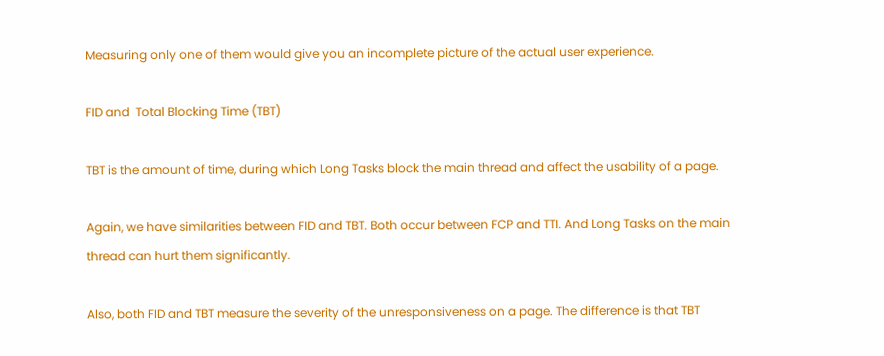Measuring only one of them would give you an incomplete picture of the actual user experience.

FID and  Total Blocking Time (TBT)

TBT is the amount of time, during which Long Tasks block the main thread and affect the usability of a page.

Again, we have similarities between FID and TBT. Both occur between FCP and TTI. And Long Tasks on the main thread can hurt them significantly.

Also, both FID and TBT measure the severity of the unresponsiveness on a page. The difference is that TBT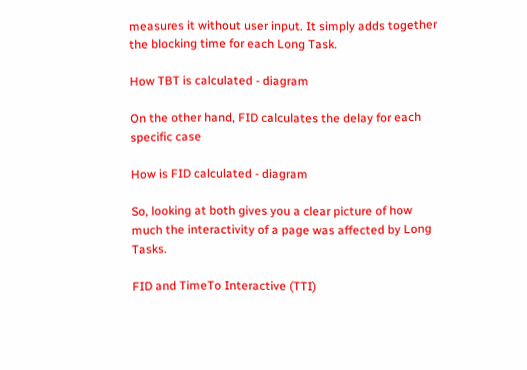measures it without user input. It simply adds together the blocking time for each Long Task.

How TBT is calculated - diagram

On the other hand, FID calculates the delay for each specific case

How is FID calculated - diagram

So, looking at both gives you a clear picture of how much the interactivity of a page was affected by Long Tasks.

FID and TimeTo Interactive (TTI)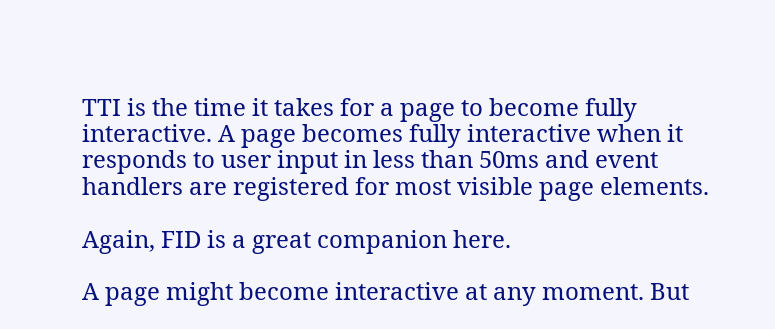TTI is the time it takes for a page to become fully interactive. A page becomes fully interactive when it responds to user input in less than 50ms and event handlers are registered for most visible page elements.

Again, FID is a great companion here.

A page might become interactive at any moment. But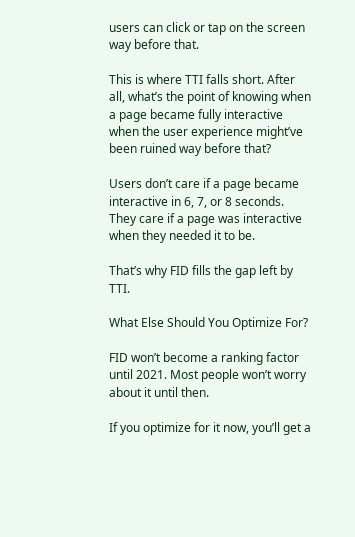users can click or tap on the screen way before that.

This is where TTI falls short. After all, what’s the point of knowing when a page became fully interactive when the user experience might’ve been ruined way before that?

Users don’t care if a page became interactive in 6, 7, or 8 seconds. They care if a page was interactive when they needed it to be.

That’s why FID fills the gap left by TTI.

What Else Should You Optimize For?

FID won’t become a ranking factor until 2021. Most people won’t worry about it until then.

If you optimize for it now, you’ll get a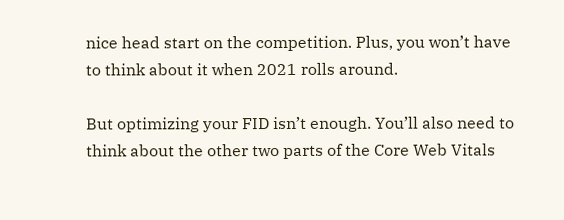nice head start on the competition. Plus, you won’t have to think about it when 2021 rolls around.

But optimizing your FID isn’t enough. You’ll also need to think about the other two parts of the Core Web Vitals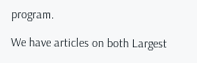program.

We have articles on both Largest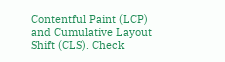Contentful Paint (LCP) and Cumulative Layout Shift (CLS). Check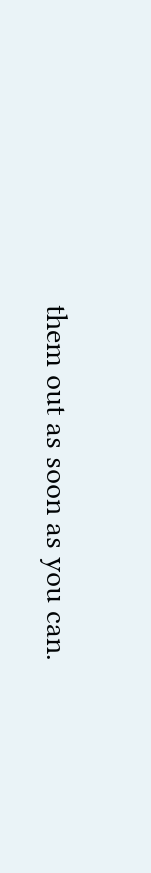them out as soon as you can.